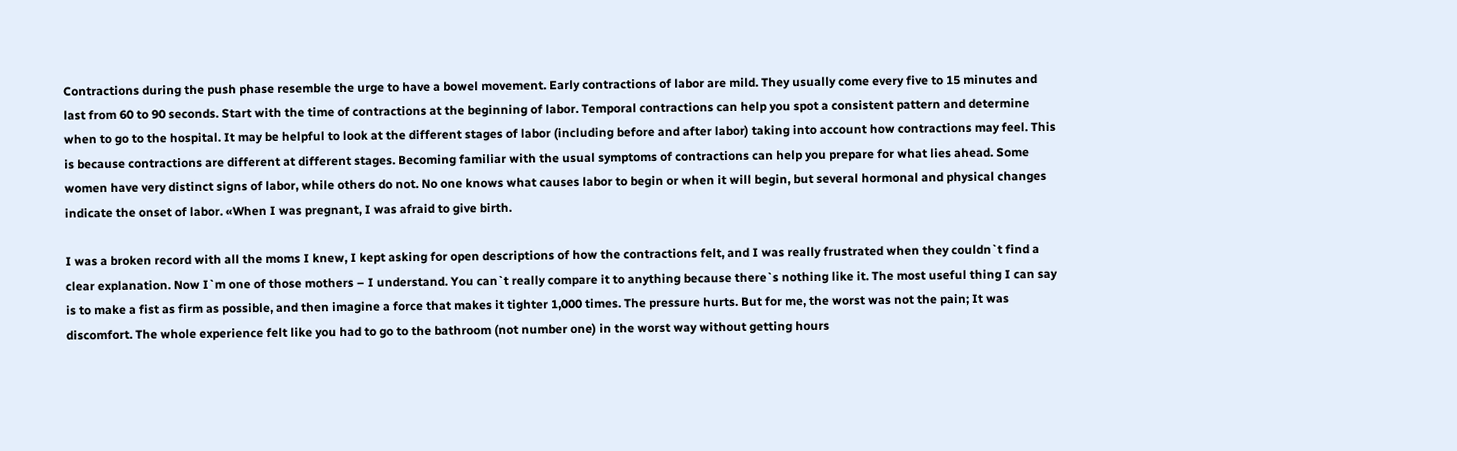Contractions during the push phase resemble the urge to have a bowel movement. Early contractions of labor are mild. They usually come every five to 15 minutes and last from 60 to 90 seconds. Start with the time of contractions at the beginning of labor. Temporal contractions can help you spot a consistent pattern and determine when to go to the hospital. It may be helpful to look at the different stages of labor (including before and after labor) taking into account how contractions may feel. This is because contractions are different at different stages. Becoming familiar with the usual symptoms of contractions can help you prepare for what lies ahead. Some women have very distinct signs of labor, while others do not. No one knows what causes labor to begin or when it will begin, but several hormonal and physical changes indicate the onset of labor. «When I was pregnant, I was afraid to give birth.

I was a broken record with all the moms I knew, I kept asking for open descriptions of how the contractions felt, and I was really frustrated when they couldn`t find a clear explanation. Now I`m one of those mothers – I understand. You can`t really compare it to anything because there`s nothing like it. The most useful thing I can say is to make a fist as firm as possible, and then imagine a force that makes it tighter 1,000 times. The pressure hurts. But for me, the worst was not the pain; It was discomfort. The whole experience felt like you had to go to the bathroom (not number one) in the worst way without getting hours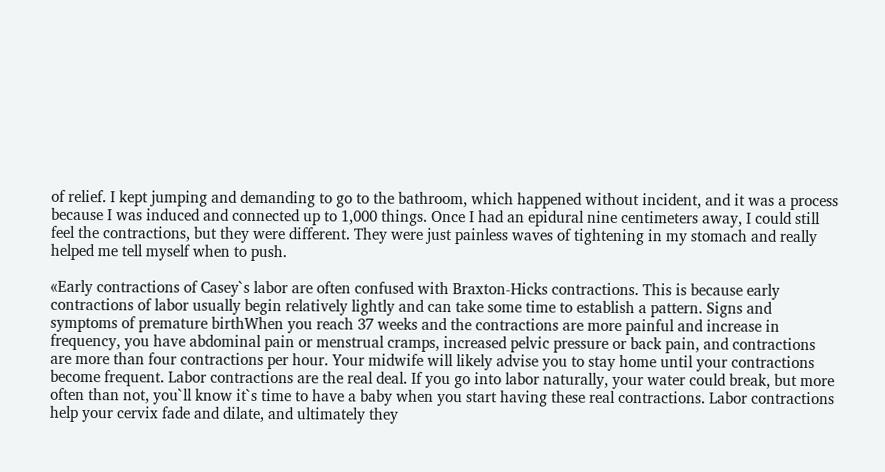of relief. I kept jumping and demanding to go to the bathroom, which happened without incident, and it was a process because I was induced and connected up to 1,000 things. Once I had an epidural nine centimeters away, I could still feel the contractions, but they were different. They were just painless waves of tightening in my stomach and really helped me tell myself when to push.

«Early contractions of Casey`s labor are often confused with Braxton-Hicks contractions. This is because early contractions of labor usually begin relatively lightly and can take some time to establish a pattern. Signs and symptoms of premature birthWhen you reach 37 weeks and the contractions are more painful and increase in frequency, you have abdominal pain or menstrual cramps, increased pelvic pressure or back pain, and contractions are more than four contractions per hour. Your midwife will likely advise you to stay home until your contractions become frequent. Labor contractions are the real deal. If you go into labor naturally, your water could break, but more often than not, you`ll know it`s time to have a baby when you start having these real contractions. Labor contractions help your cervix fade and dilate, and ultimately they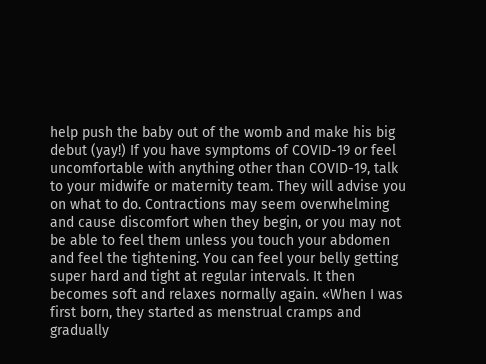help push the baby out of the womb and make his big debut (yay!) If you have symptoms of COVID-19 or feel uncomfortable with anything other than COVID-19, talk to your midwife or maternity team. They will advise you on what to do. Contractions may seem overwhelming and cause discomfort when they begin, or you may not be able to feel them unless you touch your abdomen and feel the tightening. You can feel your belly getting super hard and tight at regular intervals. It then becomes soft and relaxes normally again. «When I was first born, they started as menstrual cramps and gradually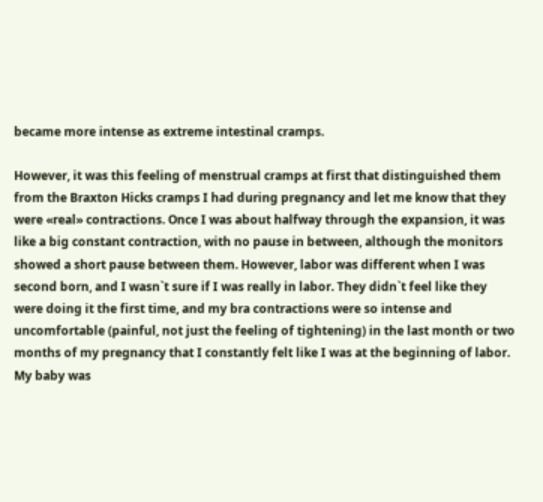became more intense as extreme intestinal cramps.

However, it was this feeling of menstrual cramps at first that distinguished them from the Braxton Hicks cramps I had during pregnancy and let me know that they were «real» contractions. Once I was about halfway through the expansion, it was like a big constant contraction, with no pause in between, although the monitors showed a short pause between them. However, labor was different when I was second born, and I wasn`t sure if I was really in labor. They didn`t feel like they were doing it the first time, and my bra contractions were so intense and uncomfortable (painful, not just the feeling of tightening) in the last month or two months of my pregnancy that I constantly felt like I was at the beginning of labor. My baby was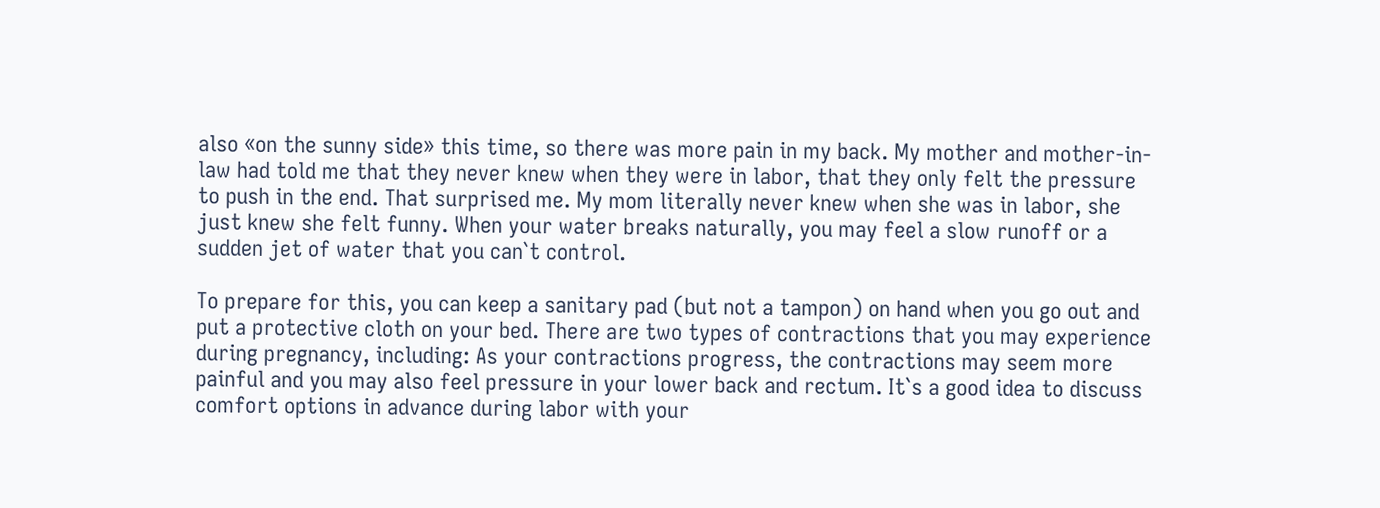also «on the sunny side» this time, so there was more pain in my back. My mother and mother-in-law had told me that they never knew when they were in labor, that they only felt the pressure to push in the end. That surprised me. My mom literally never knew when she was in labor, she just knew she felt funny. When your water breaks naturally, you may feel a slow runoff or a sudden jet of water that you can`t control.

To prepare for this, you can keep a sanitary pad (but not a tampon) on hand when you go out and put a protective cloth on your bed. There are two types of contractions that you may experience during pregnancy, including: As your contractions progress, the contractions may seem more painful and you may also feel pressure in your lower back and rectum. It`s a good idea to discuss comfort options in advance during labor with your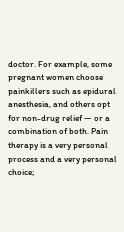doctor. For example, some pregnant women choose painkillers such as epidural anesthesia, and others opt for non-drug relief — or a combination of both. Pain therapy is a very personal process and a very personal choice;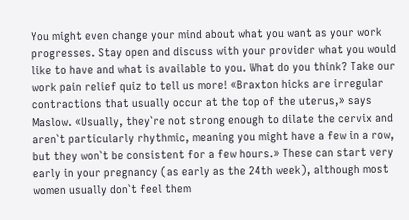You might even change your mind about what you want as your work progresses. Stay open and discuss with your provider what you would like to have and what is available to you. What do you think? Take our work pain relief quiz to tell us more! «Braxton hicks are irregular contractions that usually occur at the top of the uterus,» says Maslow. «Usually, they`re not strong enough to dilate the cervix and aren`t particularly rhythmic, meaning you might have a few in a row, but they won`t be consistent for a few hours.» These can start very early in your pregnancy (as early as the 24th week), although most women usually don`t feel them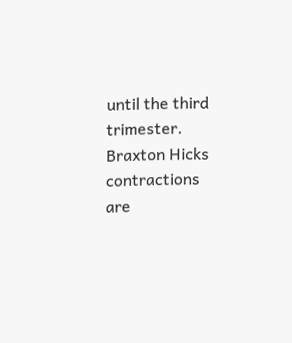until the third trimester. Braxton Hicks contractions are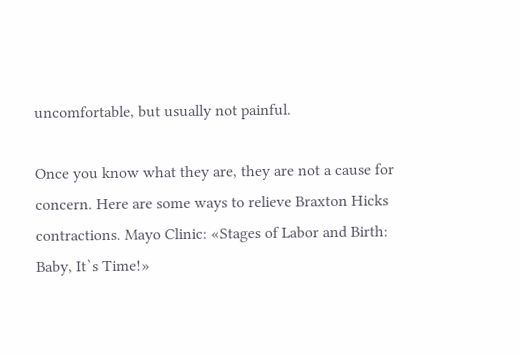uncomfortable, but usually not painful.

Once you know what they are, they are not a cause for concern. Here are some ways to relieve Braxton Hicks contractions. Mayo Clinic: «Stages of Labor and Birth: Baby, It`s Time!»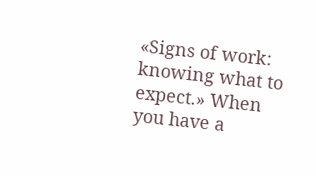«Signs of work: knowing what to expect.» When you have a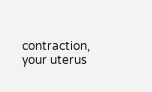contraction, your uterus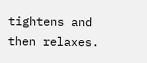tightens and then relaxes.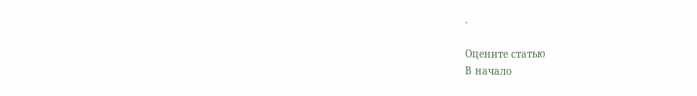.

Оцените статью
В начало